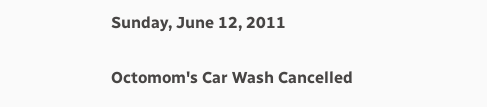Sunday, June 12, 2011

Octomom's Car Wash Cancelled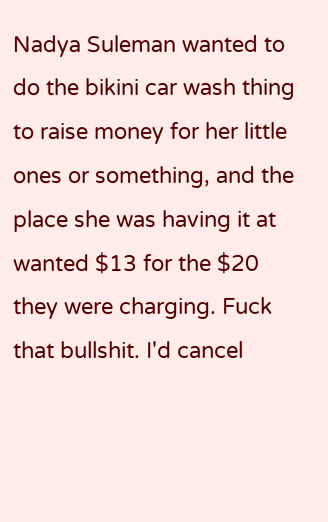Nadya Suleman wanted to do the bikini car wash thing to raise money for her little ones or something, and the place she was having it at wanted $13 for the $20 they were charging. Fuck that bullshit. I'd cancel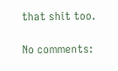that shit too.

No comments: